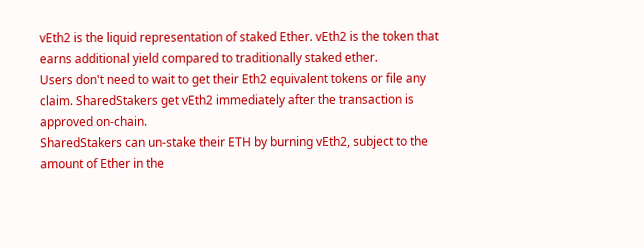vEth2 is the liquid representation of staked Ether. vEth2 is the token that earns additional yield compared to traditionally staked ether.
Users don't need to wait to get their Eth2 equivalent tokens or file any claim. SharedStakers get vEth2 immediately after the transaction is approved on-chain.
SharedStakers can un-stake their ETH by burning vEth2, subject to the amount of Ether in the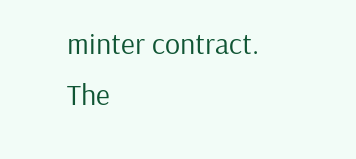minter contract. The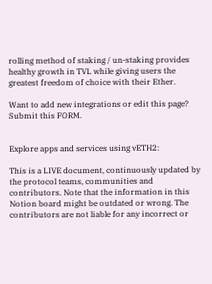rolling method of staking / un-staking provides healthy growth in TVL while giving users the greatest freedom of choice with their Ether.

Want to add new integrations or edit this page? Submit this FORM.


Explore apps and services using vETH2:

This is a LIVE document, continuously updated by the protocol teams, communities and contributors. Note that the information in this Notion board might be outdated or wrong. The contributors are not liable for any incorrect or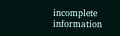incomplete information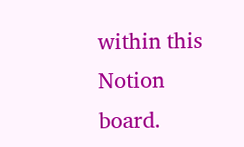within this Notion board.